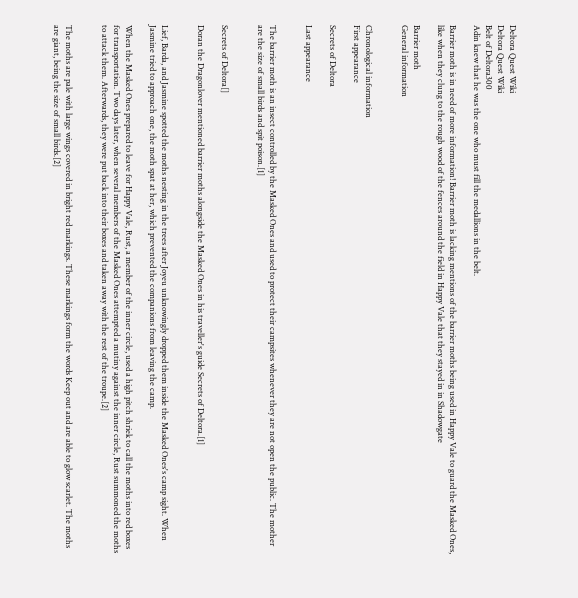Deltora Quest Wiki
Deltora Quest Wiki
Belt of Deltora300
Adin knew that he was the one who must fill the medallions in the belt.

Barrier moth is in need of more information! Barrier moth is lacking mentions of the barrier moths being used in Happy Vale to guard the Masked Ones, like when they clung to the rough wood of the fences around the field in Happy Vale that they stayed in in Shadowgate

Barrier moth
General information


Chronological information
First appearance

Secrets of Deltora

Last appearance


The barrier moth is an insect controlled by the Masked Ones and used to protect their campsites whenever they are not open the public. The mother are the size of small birds and spit poison.[1]


Secrets of Deltora[]

Doran the Dragonlover mentioned barrier moths alongside the Masked Ones in his traveller's guide Secrets of Deltora.[1]


Lief, Barda, and Jasmine spotted the moths nesting in the trees after Joyeu unknowingly dropped them inside the Masked Ones's camp sight. When Jasmine tried to approach one, the moth spat at her, which prevented the companions from leaving the camp.

When the Masked Ones prepared to leave for Happy Vale, Rust, a member of the inner circle, used a high pitch shriek to call the moths into red boxes for transportation. Two days later, when several members of the Masked Ones attempted a mutiny against the inner circle, Rust summoned the moths to attack them. Afterwards, they were put back into their boxes and taken away with the rest of the troupe.[2]


The moths are pale with large wings covered in bright red markings. These markings form the words Keep out and are able to glow scarlet. The moths are giant, being the size of small birds.[2]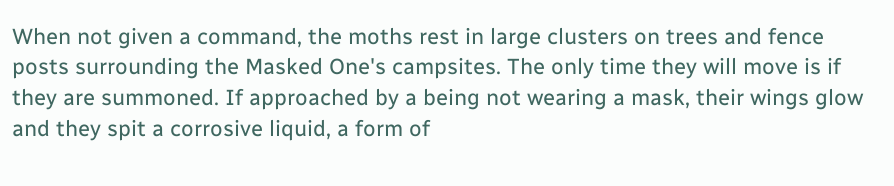When not given a command, the moths rest in large clusters on trees and fence posts surrounding the Masked One's campsites. The only time they will move is if they are summoned. If approached by a being not wearing a mask, their wings glow and they spit a corrosive liquid, a form of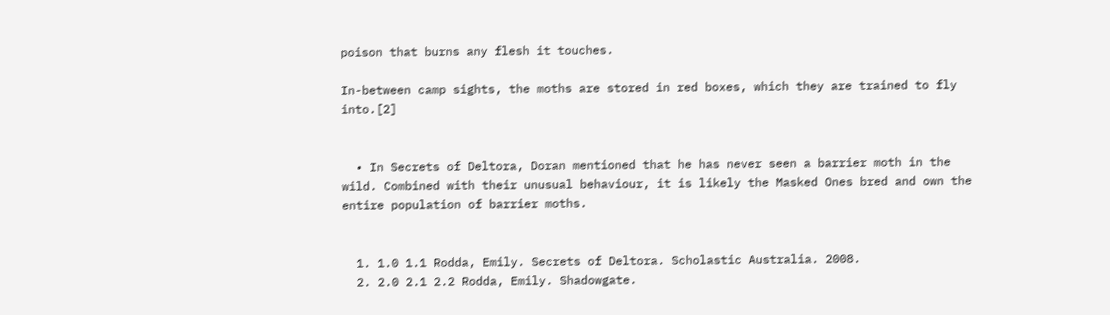poison that burns any flesh it touches.

In-between camp sights, the moths are stored in red boxes, which they are trained to fly into.[2]


  • In Secrets of Deltora, Doran mentioned that he has never seen a barrier moth in the wild. Combined with their unusual behaviour, it is likely the Masked Ones bred and own the entire population of barrier moths.


  1. 1.0 1.1 Rodda, Emily. Secrets of Deltora. Scholastic Australia. 2008.
  2. 2.0 2.1 2.2 Rodda, Emily. Shadowgate.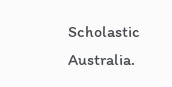Scholastic Australia.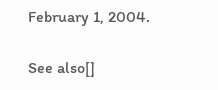February 1, 2004.

See also[]